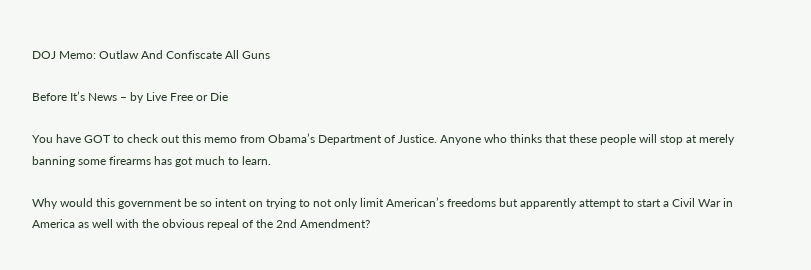DOJ Memo: Outlaw And Confiscate All Guns

Before It’s News – by Live Free or Die

You have GOT to check out this memo from Obama’s Department of Justice. Anyone who thinks that these people will stop at merely banning some firearms has got much to learn.

Why would this government be so intent on trying to not only limit American’s freedoms but apparently attempt to start a Civil War in America as well with the obvious repeal of the 2nd Amendment?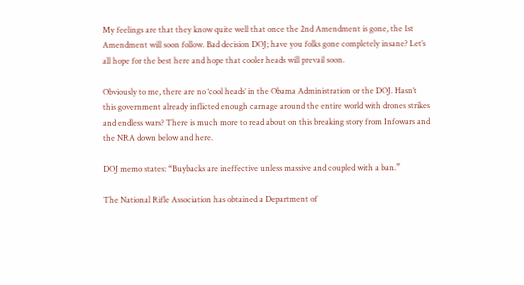My feelings are that they know quite well that once the 2nd Amendment is gone, the 1st Amendment will soon follow. Bad decision DOJ; have you folks gone completely insane? Let’s all hope for the best here and hope that cooler heads will prevail soon.

Obviously to me, there are no ‘cool heads’ in the Obama Administration or the DOJ. Hasn’t this government already inflicted enough carnage around the entire world with drones strikes and endless wars? There is much more to read about on this breaking story from Infowars and the NRA down below and here.

DOJ memo states: “Buybacks are ineffective unless massive and coupled with a ban.”

The National Rifle Association has obtained a Department of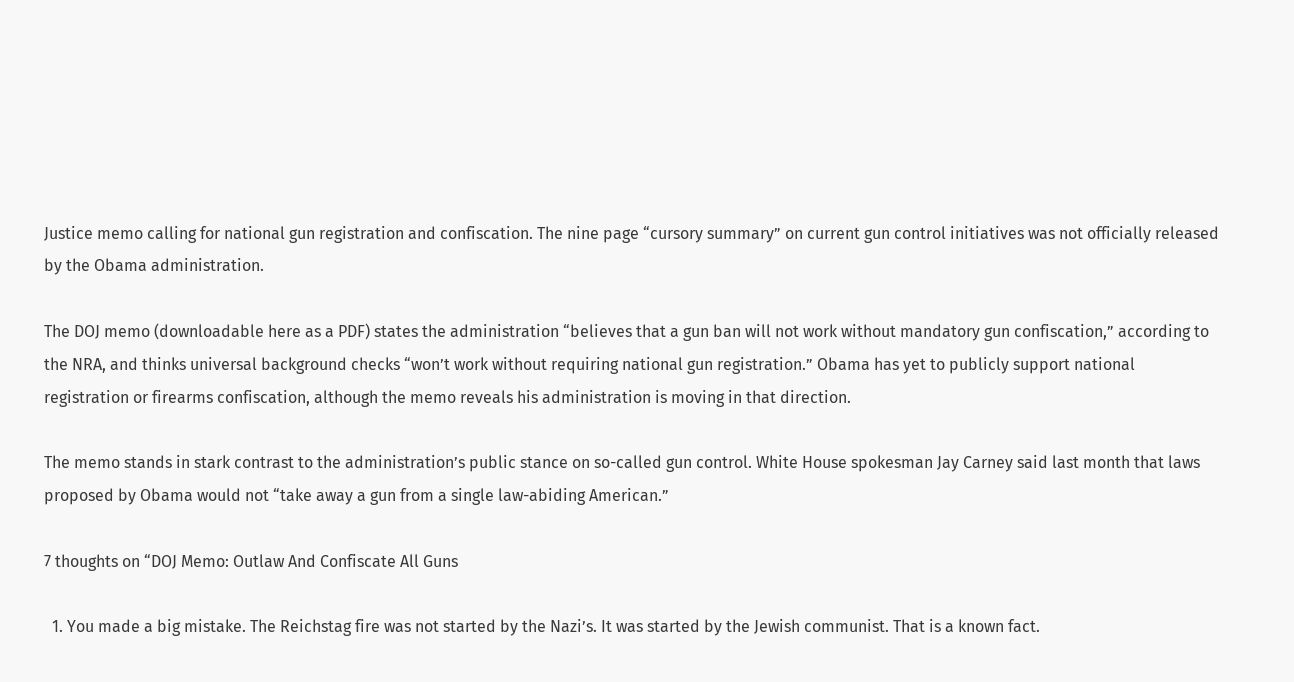Justice memo calling for national gun registration and confiscation. The nine page “cursory summary” on current gun control initiatives was not officially released by the Obama administration.

The DOJ memo (downloadable here as a PDF) states the administration “believes that a gun ban will not work without mandatory gun confiscation,” according to the NRA, and thinks universal background checks “won’t work without requiring national gun registration.” Obama has yet to publicly support national registration or firearms confiscation, although the memo reveals his administration is moving in that direction.

The memo stands in stark contrast to the administration’s public stance on so-called gun control. White House spokesman Jay Carney said last month that laws proposed by Obama would not “take away a gun from a single law-abiding American.”

7 thoughts on “DOJ Memo: Outlaw And Confiscate All Guns

  1. You made a big mistake. The Reichstag fire was not started by the Nazi’s. It was started by the Jewish communist. That is a known fact.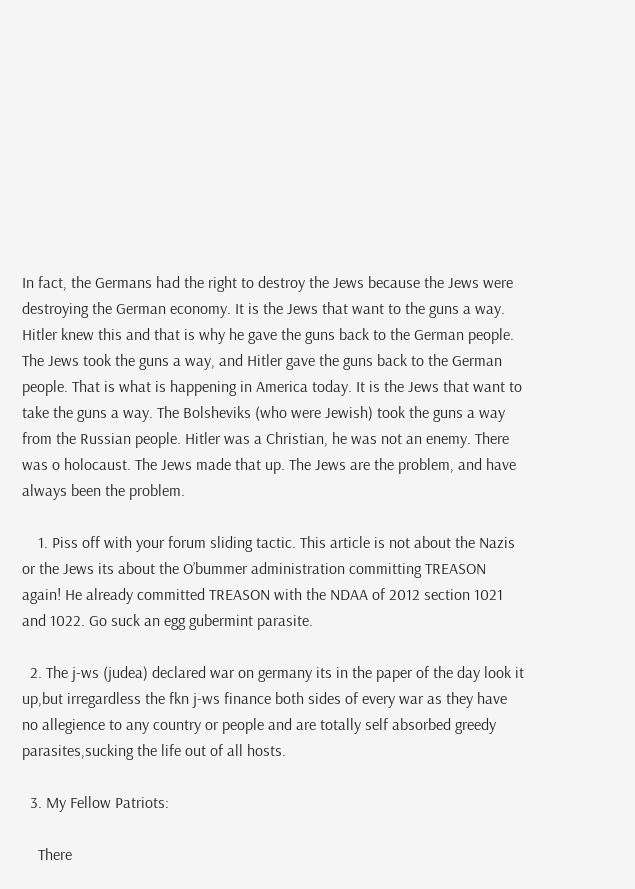In fact, the Germans had the right to destroy the Jews because the Jews were destroying the German economy. It is the Jews that want to the guns a way. Hitler knew this and that is why he gave the guns back to the German people. The Jews took the guns a way, and Hitler gave the guns back to the German people. That is what is happening in America today. It is the Jews that want to take the guns a way. The Bolsheviks (who were Jewish) took the guns a way from the Russian people. Hitler was a Christian, he was not an enemy. There was o holocaust. The Jews made that up. The Jews are the problem, and have always been the problem.

    1. Piss off with your forum sliding tactic. This article is not about the Nazis or the Jews its about the O’bummer administration committing TREASON again! He already committed TREASON with the NDAA of 2012 section 1021 and 1022. Go suck an egg gubermint parasite.

  2. The j-ws (judea) declared war on germany its in the paper of the day look it up,but irregardless the fkn j-ws finance both sides of every war as they have no allegience to any country or people and are totally self absorbed greedy parasites,sucking the life out of all hosts.

  3. My Fellow Patriots:

    There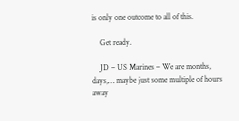is only one outcome to all of this.

    Get ready.

    JD – US Marines – We are months, days,… maybe just some multiple of hours away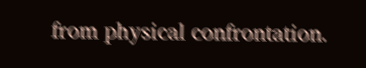from physical confrontation.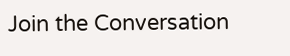Join the Conversation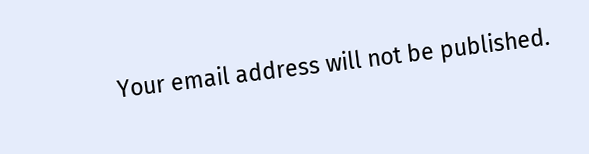Your email address will not be published.